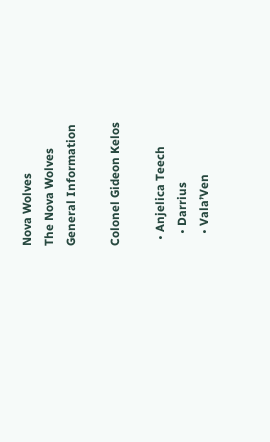Nova Wolves
The Nova Wolves
General Information

Colonel Gideon Kelos

  • Anjelica Teech
    • Darrius
    • Vala’Ven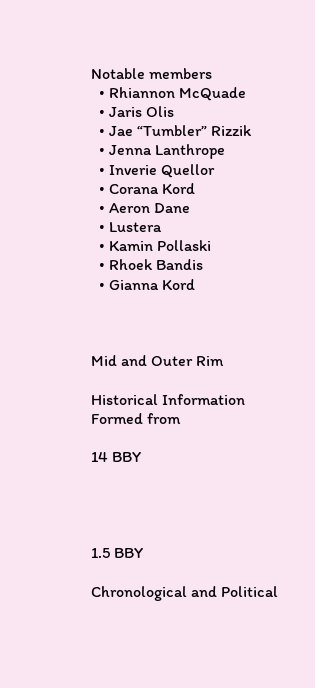Notable members
  • Rhiannon McQuade
  • Jaris Olis
  • Jae “Tumbler” Rizzik
  • Jenna Lanthrope
  • Inverie Quellor
  • Corana Kord
  • Aeron Dane
  • Lustera
  • Kamin Pollaski
  • Rhoek Bandis
  • Gianna Kord



Mid and Outer Rim

Historical Information
Formed from

14 BBY




1.5 BBY

Chronological and Political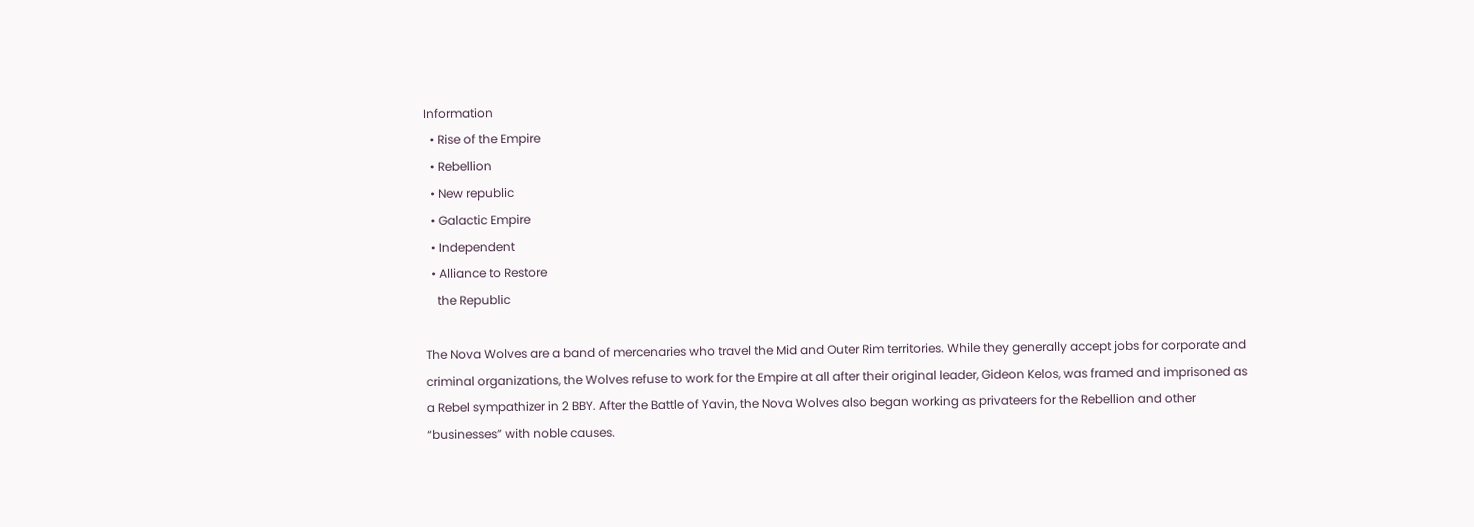Information
  • Rise of the Empire
  • Rebellion
  • New republic
  • Galactic Empire
  • Independent
  • Alliance to Restore
    the Republic

The Nova Wolves are a band of mercenaries who travel the Mid and Outer Rim territories. While they generally accept jobs for corporate and criminal organizations, the Wolves refuse to work for the Empire at all after their original leader, Gideon Kelos, was framed and imprisoned as a Rebel sympathizer in 2 BBY. After the Battle of Yavin, the Nova Wolves also began working as privateers for the Rebellion and other “businesses” with noble causes.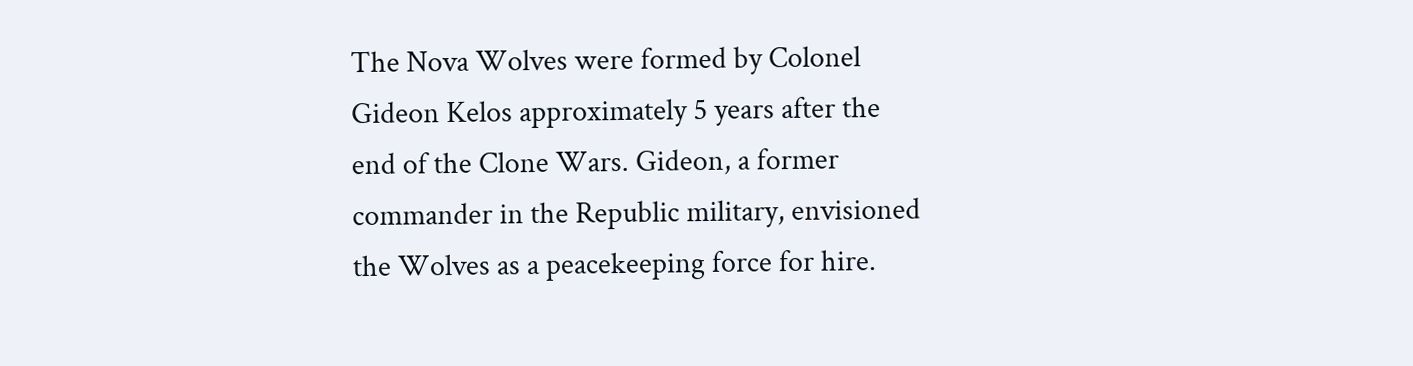The Nova Wolves were formed by Colonel Gideon Kelos approximately 5 years after the end of the Clone Wars. Gideon, a former commander in the Republic military, envisioned the Wolves as a peacekeeping force for hire.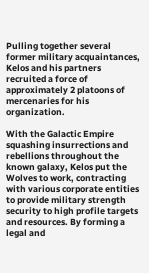Pulling together several former military acquaintances, Kelos and his partners recruited a force of approximately 2 platoons of mercenaries for his organization.

With the Galactic Empire squashing insurrections and rebellions throughout the known galaxy, Kelos put the Wolves to work, contracting with various corporate entities to provide military strength security to high profile targets and resources. By forming a legal and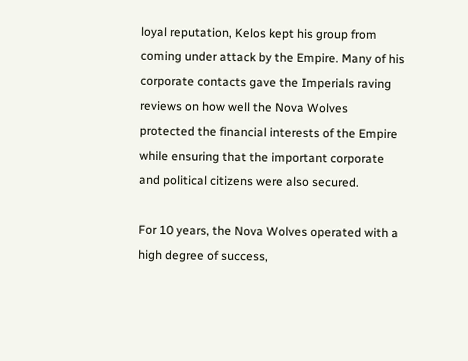loyal reputation, Kelos kept his group from coming under attack by the Empire. Many of his corporate contacts gave the Imperials raving reviews on how well the Nova Wolves protected the financial interests of the Empire while ensuring that the important corporate and political citizens were also secured.

For 10 years, the Nova Wolves operated with a high degree of success,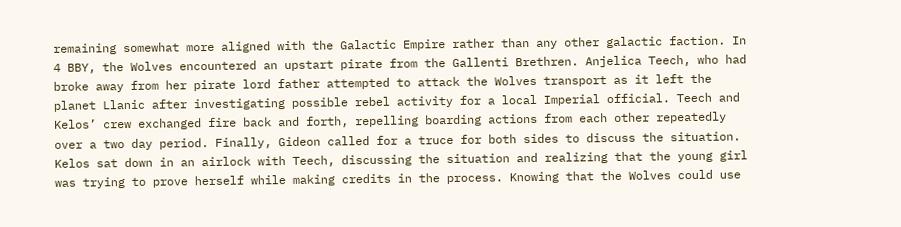remaining somewhat more aligned with the Galactic Empire rather than any other galactic faction. In 4 BBY, the Wolves encountered an upstart pirate from the Gallenti Brethren. Anjelica Teech, who had broke away from her pirate lord father attempted to attack the Wolves transport as it left the planet Llanic after investigating possible rebel activity for a local Imperial official. Teech and Kelos’ crew exchanged fire back and forth, repelling boarding actions from each other repeatedly over a two day period. Finally, Gideon called for a truce for both sides to discuss the situation. Kelos sat down in an airlock with Teech, discussing the situation and realizing that the young girl was trying to prove herself while making credits in the process. Knowing that the Wolves could use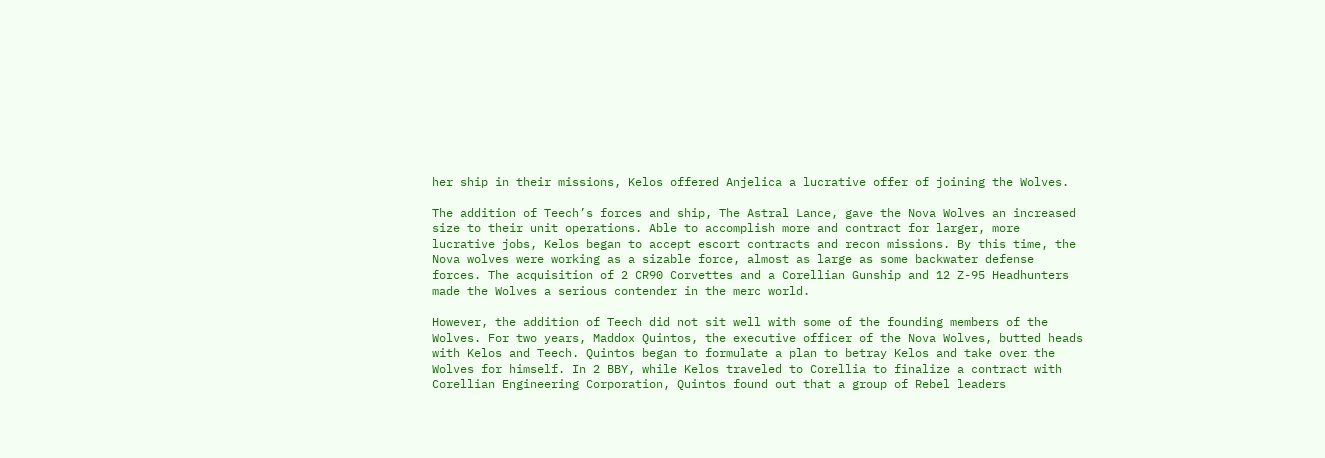her ship in their missions, Kelos offered Anjelica a lucrative offer of joining the Wolves.

The addition of Teech’s forces and ship, The Astral Lance, gave the Nova Wolves an increased size to their unit operations. Able to accomplish more and contract for larger, more lucrative jobs, Kelos began to accept escort contracts and recon missions. By this time, the Nova wolves were working as a sizable force, almost as large as some backwater defense forces. The acquisition of 2 CR90 Corvettes and a Corellian Gunship and 12 Z-95 Headhunters made the Wolves a serious contender in the merc world.

However, the addition of Teech did not sit well with some of the founding members of the Wolves. For two years, Maddox Quintos, the executive officer of the Nova Wolves, butted heads with Kelos and Teech. Quintos began to formulate a plan to betray Kelos and take over the Wolves for himself. In 2 BBY, while Kelos traveled to Corellia to finalize a contract with Corellian Engineering Corporation, Quintos found out that a group of Rebel leaders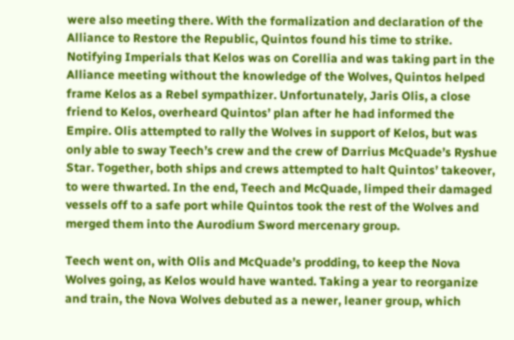were also meeting there. With the formalization and declaration of the Alliance to Restore the Republic, Quintos found his time to strike. Notifying Imperials that Kelos was on Corellia and was taking part in the Alliance meeting without the knowledge of the Wolves, Quintos helped frame Kelos as a Rebel sympathizer. Unfortunately, Jaris Olis, a close friend to Kelos, overheard Quintos’ plan after he had informed the Empire. Olis attempted to rally the Wolves in support of Kelos, but was only able to sway Teech’s crew and the crew of Darrius McQuade’s Ryshue Star. Together, both ships and crews attempted to halt Quintos’ takeover, to were thwarted. In the end, Teech and McQuade, limped their damaged vessels off to a safe port while Quintos took the rest of the Wolves and merged them into the Aurodium Sword mercenary group.

Teech went on, with Olis and McQuade’s prodding, to keep the Nova Wolves going, as Kelos would have wanted. Taking a year to reorganize and train, the Nova Wolves debuted as a newer, leaner group, which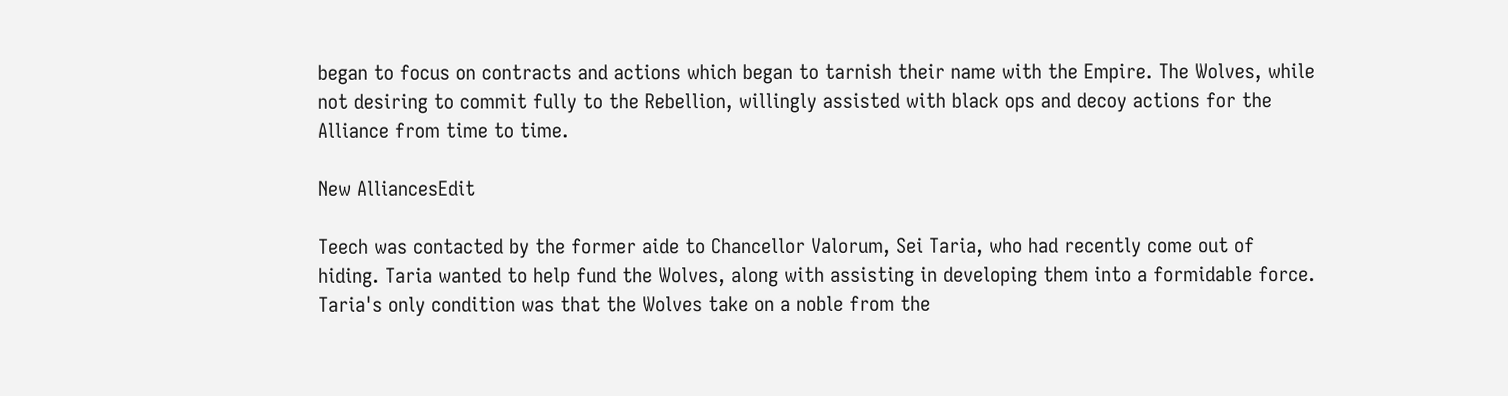began to focus on contracts and actions which began to tarnish their name with the Empire. The Wolves, while not desiring to commit fully to the Rebellion, willingly assisted with black ops and decoy actions for the Alliance from time to time.

New AlliancesEdit

Teech was contacted by the former aide to Chancellor Valorum, Sei Taria, who had recently come out of hiding. Taria wanted to help fund the Wolves, along with assisting in developing them into a formidable force. Taria's only condition was that the Wolves take on a noble from the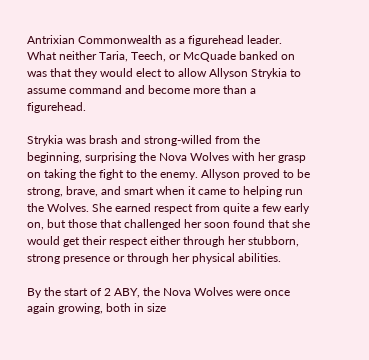Antrixian Commonwealth as a figurehead leader. What neither Taria, Teech, or McQuade banked on was that they would elect to allow Allyson Strykia to assume command and become more than a figurehead.

Strykia was brash and strong-willed from the beginning, surprising the Nova Wolves with her grasp on taking the fight to the enemy. Allyson proved to be strong, brave, and smart when it came to helping run the Wolves. She earned respect from quite a few early on, but those that challenged her soon found that she would get their respect either through her stubborn, strong presence or through her physical abilities.

By the start of 2 ABY, the Nova Wolves were once again growing, both in size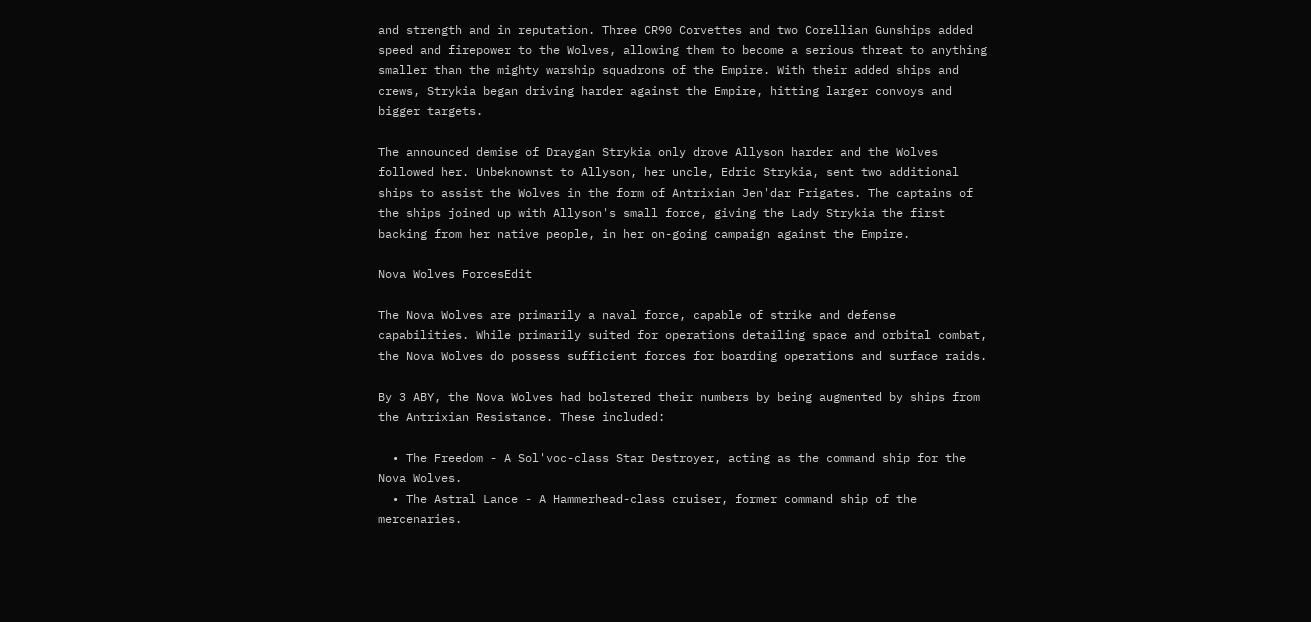and strength and in reputation. Three CR90 Corvettes and two Corellian Gunships added speed and firepower to the Wolves, allowing them to become a serious threat to anything smaller than the mighty warship squadrons of the Empire. With their added ships and crews, Strykia began driving harder against the Empire, hitting larger convoys and bigger targets.

The announced demise of Draygan Strykia only drove Allyson harder and the Wolves followed her. Unbeknownst to Allyson, her uncle, Edric Strykia, sent two additional ships to assist the Wolves in the form of Antrixian Jen'dar Frigates. The captains of the ships joined up with Allyson's small force, giving the Lady Strykia the first backing from her native people, in her on-going campaign against the Empire.

Nova Wolves ForcesEdit

The Nova Wolves are primarily a naval force, capable of strike and defense capabilities. While primarily suited for operations detailing space and orbital combat, the Nova Wolves do possess sufficient forces for boarding operations and surface raids.

By 3 ABY, the Nova Wolves had bolstered their numbers by being augmented by ships from the Antrixian Resistance. These included:

  • The Freedom - A Sol'voc-class Star Destroyer, acting as the command ship for the Nova Wolves.
  • The Astral Lance - A Hammerhead-class cruiser, former command ship of the mercenaries.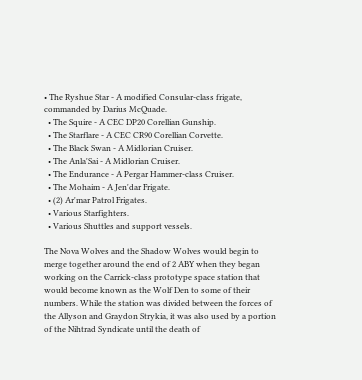• The Ryshue Star - A modified Consular-class frigate, commanded by Darius McQuade.
  • The Squire - A CEC DP20 Corellian Gunship.
  • The Starflare - A CEC CR90 Corellian Corvette.
  • The Black Swan - A Midlorian Cruiser.
  • The Anla'Sai - A Midlorian Cruiser.
  • The Endurance - A Pergar Hammer-class Cruiser.
  • The Mohaim - A Jen'dar Frigate.
  • (2) Ar'mar Patrol Frigates.
  • Various Starfighters.
  • Various Shuttles and support vessels.

The Nova Wolves and the Shadow Wolves would begin to merge together around the end of 2 ABY when they began working on the Carrick-class prototype space station that would become known as the Wolf Den to some of their numbers. While the station was divided between the forces of the Allyson and Graydon Strykia, it was also used by a portion of the Nihtrad Syndicate until the death of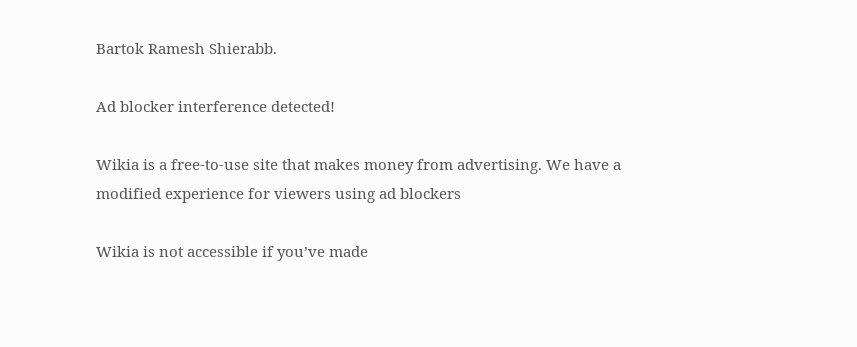Bartok Ramesh Shierabb.

Ad blocker interference detected!

Wikia is a free-to-use site that makes money from advertising. We have a modified experience for viewers using ad blockers

Wikia is not accessible if you’ve made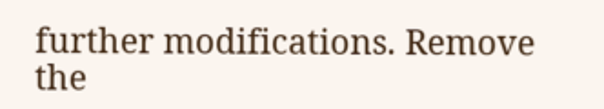further modifications. Remove the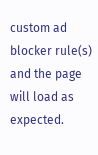custom ad blocker rule(s) and the page will load as expected.